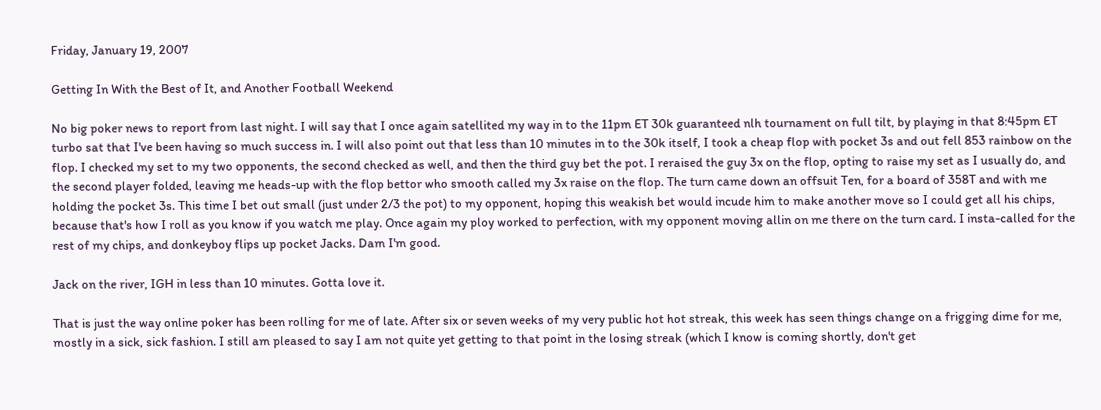Friday, January 19, 2007

Getting In With the Best of It, and Another Football Weekend

No big poker news to report from last night. I will say that I once again satellited my way in to the 11pm ET 30k guaranteed nlh tournament on full tilt, by playing in that 8:45pm ET turbo sat that I've been having so much success in. I will also point out that less than 10 minutes in to the 30k itself, I took a cheap flop with pocket 3s and out fell 853 rainbow on the flop. I checked my set to my two opponents, the second checked as well, and then the third guy bet the pot. I reraised the guy 3x on the flop, opting to raise my set as I usually do, and the second player folded, leaving me heads-up with the flop bettor who smooth called my 3x raise on the flop. The turn came down an offsuit Ten, for a board of 358T and with me holding the pocket 3s. This time I bet out small (just under 2/3 the pot) to my opponent, hoping this weakish bet would incude him to make another move so I could get all his chips, because that's how I roll as you know if you watch me play. Once again my ploy worked to perfection, with my opponent moving allin on me there on the turn card. I insta-called for the rest of my chips, and donkeyboy flips up pocket Jacks. Dam I'm good.

Jack on the river, IGH in less than 10 minutes. Gotta love it.

That is just the way online poker has been rolling for me of late. After six or seven weeks of my very public hot hot streak, this week has seen things change on a frigging dime for me, mostly in a sick, sick fashion. I still am pleased to say I am not quite yet getting to that point in the losing streak (which I know is coming shortly, don't get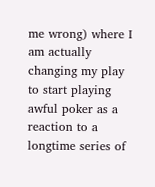me wrong) where I am actually changing my play to start playing awful poker as a reaction to a longtime series of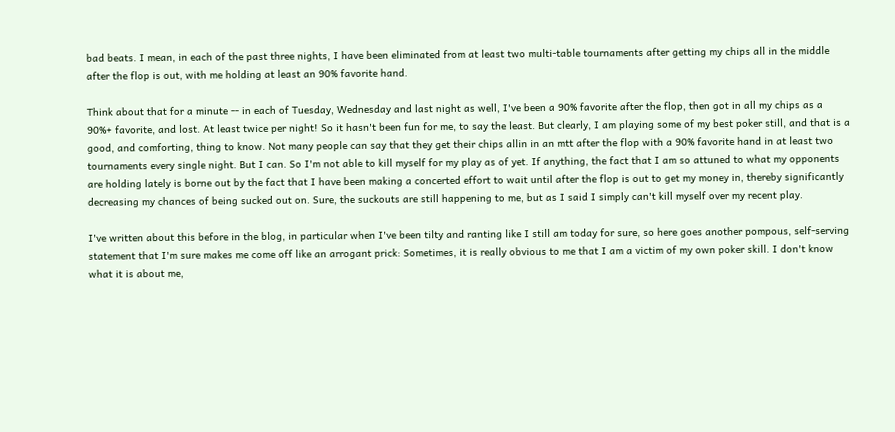bad beats. I mean, in each of the past three nights, I have been eliminated from at least two multi-table tournaments after getting my chips all in the middle after the flop is out, with me holding at least an 90% favorite hand.

Think about that for a minute -- in each of Tuesday, Wednesday and last night as well, I've been a 90% favorite after the flop, then got in all my chips as a 90%+ favorite, and lost. At least twice per night! So it hasn't been fun for me, to say the least. But clearly, I am playing some of my best poker still, and that is a good, and comforting, thing to know. Not many people can say that they get their chips allin in an mtt after the flop with a 90% favorite hand in at least two tournaments every single night. But I can. So I'm not able to kill myself for my play as of yet. If anything, the fact that I am so attuned to what my opponents are holding lately is borne out by the fact that I have been making a concerted effort to wait until after the flop is out to get my money in, thereby significantly decreasing my chances of being sucked out on. Sure, the suckouts are still happening to me, but as I said I simply can't kill myself over my recent play.

I've written about this before in the blog, in particular when I've been tilty and ranting like I still am today for sure, so here goes another pompous, self-serving statement that I'm sure makes me come off like an arrogant prick: Sometimes, it is really obvious to me that I am a victim of my own poker skill. I don't know what it is about me,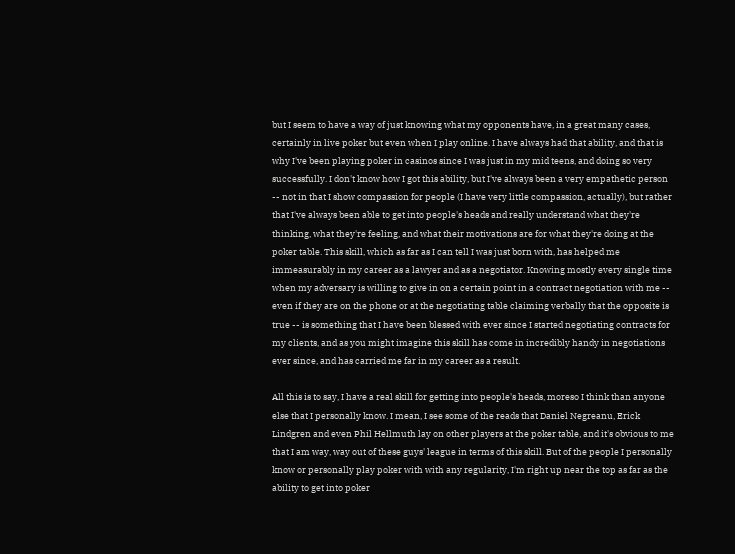but I seem to have a way of just knowing what my opponents have, in a great many cases, certainly in live poker but even when I play online. I have always had that ability, and that is why I've been playing poker in casinos since I was just in my mid teens, and doing so very successfully. I don't know how I got this ability, but I've always been a very empathetic person -- not in that I show compassion for people (I have very little compassion, actually), but rather that I've always been able to get into people's heads and really understand what they're thinking, what they're feeling, and what their motivations are for what they're doing at the poker table. This skill, which as far as I can tell I was just born with, has helped me immeasurably in my career as a lawyer and as a negotiator. Knowing mostly every single time when my adversary is willing to give in on a certain point in a contract negotiation with me -- even if they are on the phone or at the negotiating table claiming verbally that the opposite is true -- is something that I have been blessed with ever since I started negotiating contracts for my clients, and as you might imagine this skill has come in incredibly handy in negotiations ever since, and has carried me far in my career as a result.

All this is to say, I have a real skill for getting into people's heads, moreso I think than anyone else that I personally know. I mean, I see some of the reads that Daniel Negreanu, Erick Lindgren and even Phil Hellmuth lay on other players at the poker table, and it's obvious to me that I am way, way out of these guys' league in terms of this skill. But of the people I personally know or personally play poker with with any regularity, I'm right up near the top as far as the ability to get into poker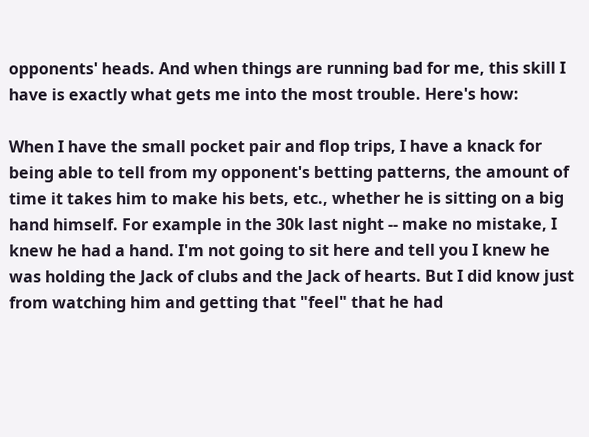opponents' heads. And when things are running bad for me, this skill I have is exactly what gets me into the most trouble. Here's how:

When I have the small pocket pair and flop trips, I have a knack for being able to tell from my opponent's betting patterns, the amount of time it takes him to make his bets, etc., whether he is sitting on a big hand himself. For example in the 30k last night -- make no mistake, I knew he had a hand. I'm not going to sit here and tell you I knew he was holding the Jack of clubs and the Jack of hearts. But I did know just from watching him and getting that "feel" that he had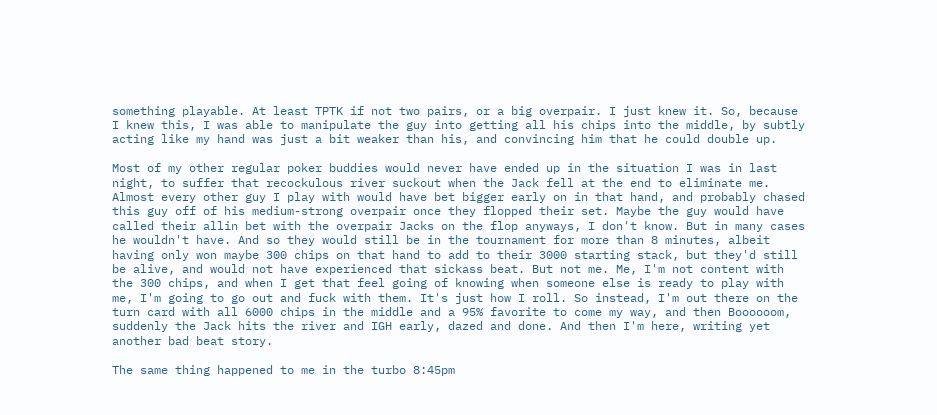something playable. At least TPTK if not two pairs, or a big overpair. I just knew it. So, because I knew this, I was able to manipulate the guy into getting all his chips into the middle, by subtly acting like my hand was just a bit weaker than his, and convincing him that he could double up.

Most of my other regular poker buddies would never have ended up in the situation I was in last night, to suffer that recockulous river suckout when the Jack fell at the end to eliminate me. Almost every other guy I play with would have bet bigger early on in that hand, and probably chased this guy off of his medium-strong overpair once they flopped their set. Maybe the guy would have called their allin bet with the overpair Jacks on the flop anyways, I don't know. But in many cases he wouldn't have. And so they would still be in the tournament for more than 8 minutes, albeit having only won maybe 300 chips on that hand to add to their 3000 starting stack, but they'd still be alive, and would not have experienced that sickass beat. But not me. Me, I'm not content with the 300 chips, and when I get that feel going of knowing when someone else is ready to play with me, I'm going to go out and fuck with them. It's just how I roll. So instead, I'm out there on the turn card with all 6000 chips in the middle and a 95% favorite to come my way, and then Boooooom, suddenly the Jack hits the river and IGH early, dazed and done. And then I'm here, writing yet another bad beat story.

The same thing happened to me in the turbo 8:45pm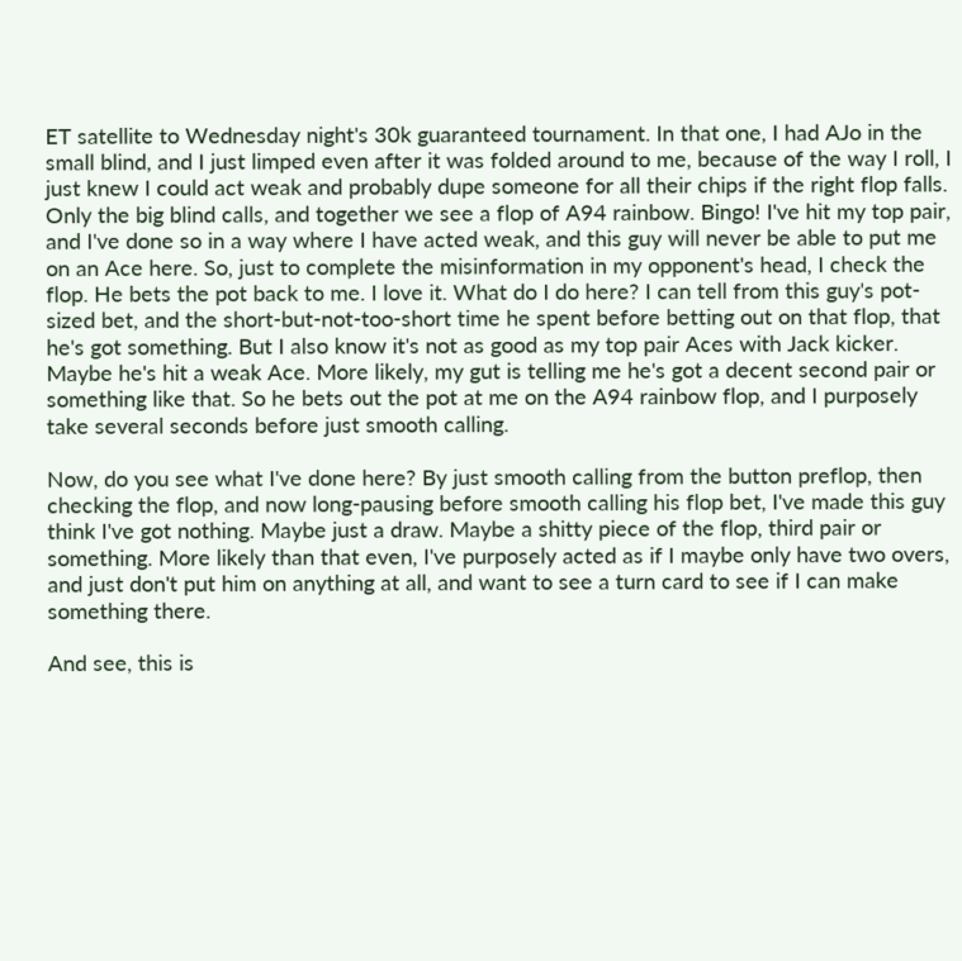ET satellite to Wednesday night's 30k guaranteed tournament. In that one, I had AJo in the small blind, and I just limped even after it was folded around to me, because of the way I roll, I just knew I could act weak and probably dupe someone for all their chips if the right flop falls. Only the big blind calls, and together we see a flop of A94 rainbow. Bingo! I've hit my top pair, and I've done so in a way where I have acted weak, and this guy will never be able to put me on an Ace here. So, just to complete the misinformation in my opponent's head, I check the flop. He bets the pot back to me. I love it. What do I do here? I can tell from this guy's pot-sized bet, and the short-but-not-too-short time he spent before betting out on that flop, that he's got something. But I also know it's not as good as my top pair Aces with Jack kicker. Maybe he's hit a weak Ace. More likely, my gut is telling me he's got a decent second pair or something like that. So he bets out the pot at me on the A94 rainbow flop, and I purposely take several seconds before just smooth calling.

Now, do you see what I've done here? By just smooth calling from the button preflop, then checking the flop, and now long-pausing before smooth calling his flop bet, I've made this guy think I've got nothing. Maybe just a draw. Maybe a shitty piece of the flop, third pair or something. More likely than that even, I've purposely acted as if I maybe only have two overs, and just don't put him on anything at all, and want to see a turn card to see if I can make something there.

And see, this is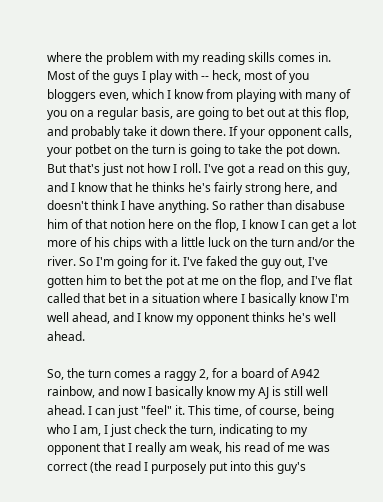where the problem with my reading skills comes in. Most of the guys I play with -- heck, most of you bloggers even, which I know from playing with many of you on a regular basis, are going to bet out at this flop, and probably take it down there. If your opponent calls, your potbet on the turn is going to take the pot down. But that's just not how I roll. I've got a read on this guy, and I know that he thinks he's fairly strong here, and doesn't think I have anything. So rather than disabuse him of that notion here on the flop, I know I can get a lot more of his chips with a little luck on the turn and/or the river. So I'm going for it. I've faked the guy out, I've gotten him to bet the pot at me on the flop, and I've flat called that bet in a situation where I basically know I'm well ahead, and I know my opponent thinks he's well ahead.

So, the turn comes a raggy 2, for a board of A942 rainbow, and now I basically know my AJ is still well ahead. I can just "feel" it. This time, of course, being who I am, I just check the turn, indicating to my opponent that I really am weak, his read of me was correct (the read I purposely put into this guy's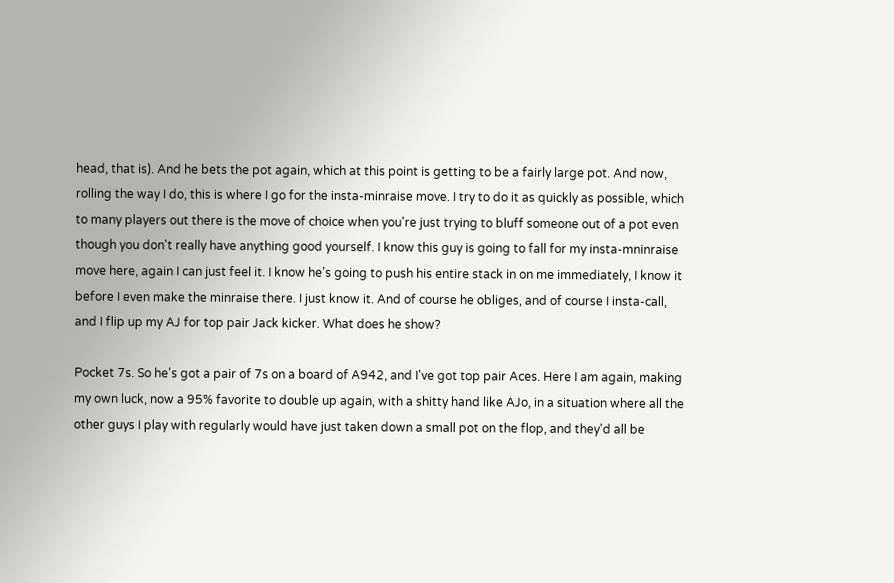head, that is). And he bets the pot again, which at this point is getting to be a fairly large pot. And now, rolling the way I do, this is where I go for the insta-minraise move. I try to do it as quickly as possible, which to many players out there is the move of choice when you're just trying to bluff someone out of a pot even though you don't really have anything good yourself. I know this guy is going to fall for my insta-mninraise move here, again I can just feel it. I know he's going to push his entire stack in on me immediately, I know it before I even make the minraise there. I just know it. And of course he obliges, and of course I insta-call, and I flip up my AJ for top pair Jack kicker. What does he show?

Pocket 7s. So he's got a pair of 7s on a board of A942, and I've got top pair Aces. Here I am again, making my own luck, now a 95% favorite to double up again, with a shitty hand like AJo, in a situation where all the other guys I play with regularly would have just taken down a small pot on the flop, and they'd all be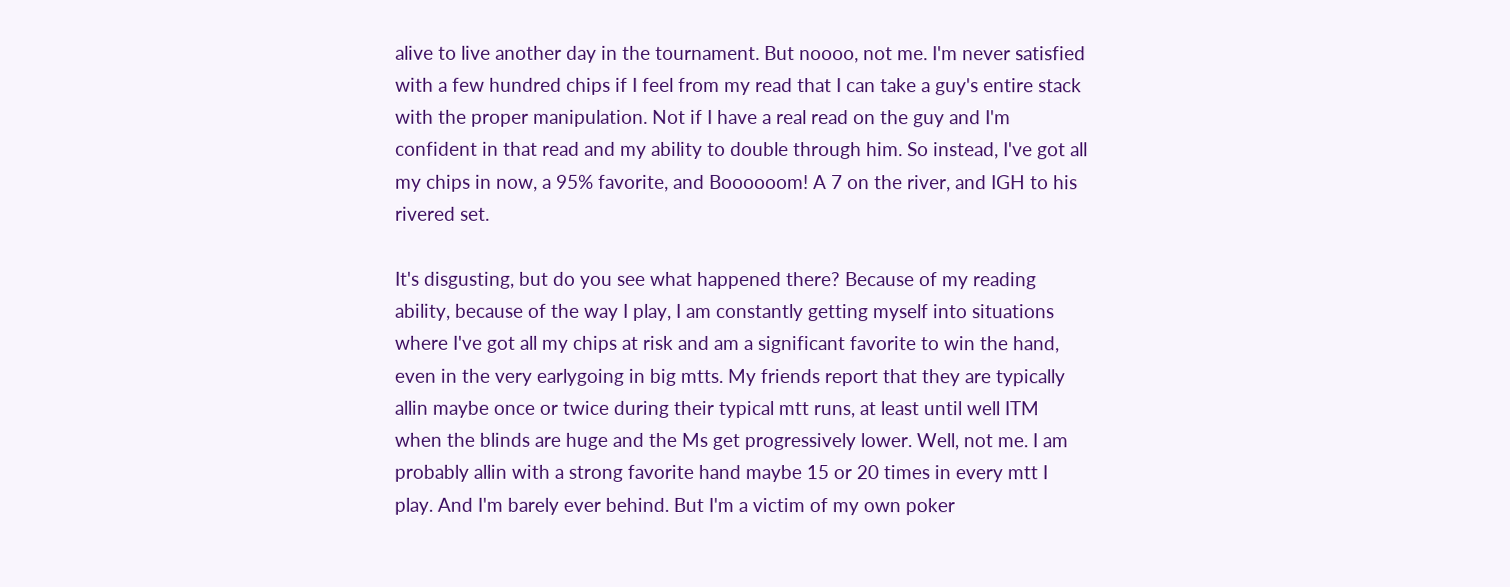alive to live another day in the tournament. But noooo, not me. I'm never satisfied with a few hundred chips if I feel from my read that I can take a guy's entire stack with the proper manipulation. Not if I have a real read on the guy and I'm confident in that read and my ability to double through him. So instead, I've got all my chips in now, a 95% favorite, and Boooooom! A 7 on the river, and IGH to his rivered set.

It's disgusting, but do you see what happened there? Because of my reading ability, because of the way I play, I am constantly getting myself into situations where I've got all my chips at risk and am a significant favorite to win the hand, even in the very earlygoing in big mtts. My friends report that they are typically allin maybe once or twice during their typical mtt runs, at least until well ITM when the blinds are huge and the Ms get progressively lower. Well, not me. I am probably allin with a strong favorite hand maybe 15 or 20 times in every mtt I play. And I'm barely ever behind. But I'm a victim of my own poker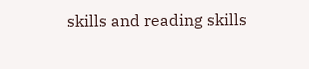skills and reading skills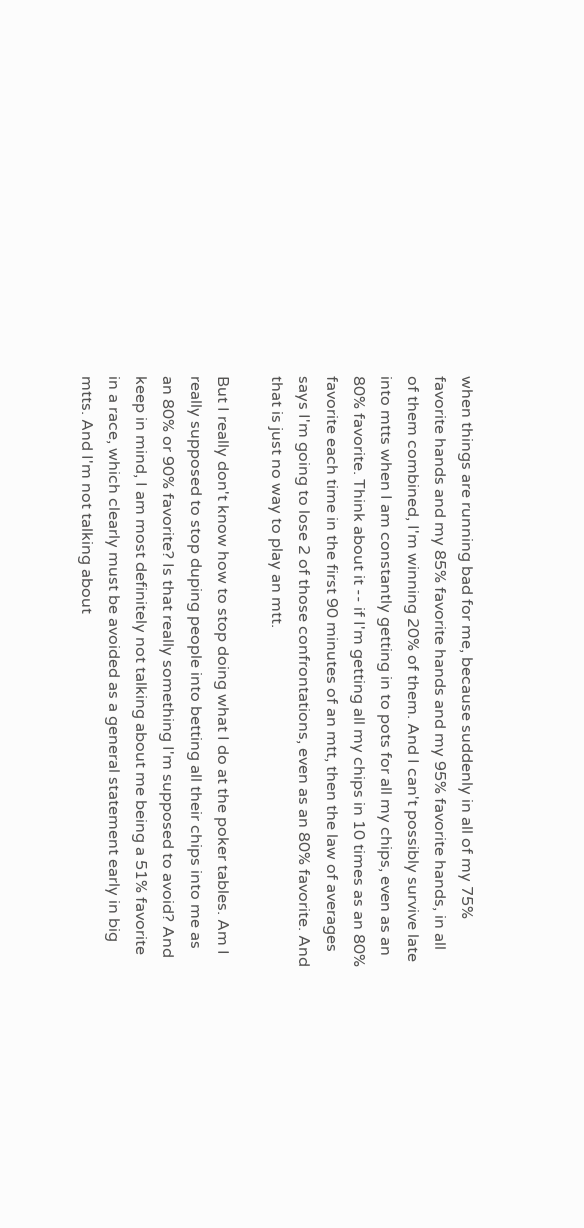when things are running bad for me, because suddenly in all of my 75% favorite hands and my 85% favorite hands and my 95% favorite hands, in all of them combined, I'm winning 20% of them. And I can't possibly survive late into mtts when I am constantly getting in to pots for all my chips, even as an 80% favorite. Think about it -- if I'm getting all my chips in 10 times as an 80% favorite each time in the first 90 minutes of an mtt, then the law of averages says I'm going to lose 2 of those confrontations, even as an 80% favorite. And that is just no way to play an mtt.

But I really don't know how to stop doing what I do at the poker tables. Am I really supposed to stop duping people into betting all their chips into me as an 80% or 90% favorite? Is that really something I'm supposed to avoid? And keep in mind, I am most definitely not talking about me being a 51% favorite in a race, which clearly must be avoided as a general statement early in big mtts. And I'm not talking about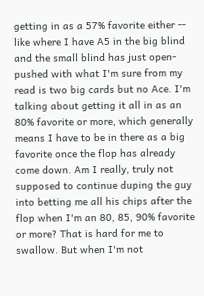getting in as a 57% favorite either -- like where I have A5 in the big blind and the small blind has just open-pushed with what I'm sure from my read is two big cards but no Ace. I'm talking about getting it all in as an 80% favorite or more, which generally means I have to be in there as a big favorite once the flop has already come down. Am I really, truly not supposed to continue duping the guy into betting me all his chips after the flop when I'm an 80, 85, 90% favorite or more? That is hard for me to swallow. But when I'm not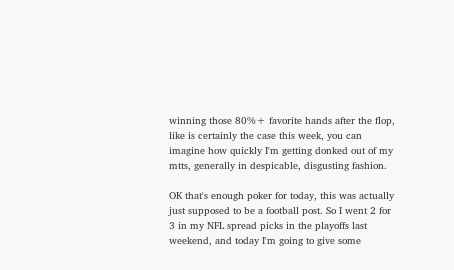winning those 80%+ favorite hands after the flop, like is certainly the case this week, you can imagine how quickly I'm getting donked out of my mtts, generally in despicable, disgusting fashion.

OK that's enough poker for today, this was actually just supposed to be a football post. So I went 2 for 3 in my NFL spread picks in the playoffs last weekend, and today I'm going to give some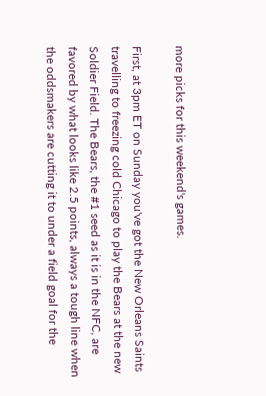more picks for this weekend's games.

First, at 3pm ET on Sunday you've got the New Orleans Saints travelling to freezing cold Chicago to play the Bears at the new Soldier Field. The Bears, the #1 seed as it is in the NFC, are favored by what looks like 2.5 points, always a tough line when the oddsmakers are cutting it to under a field goal for the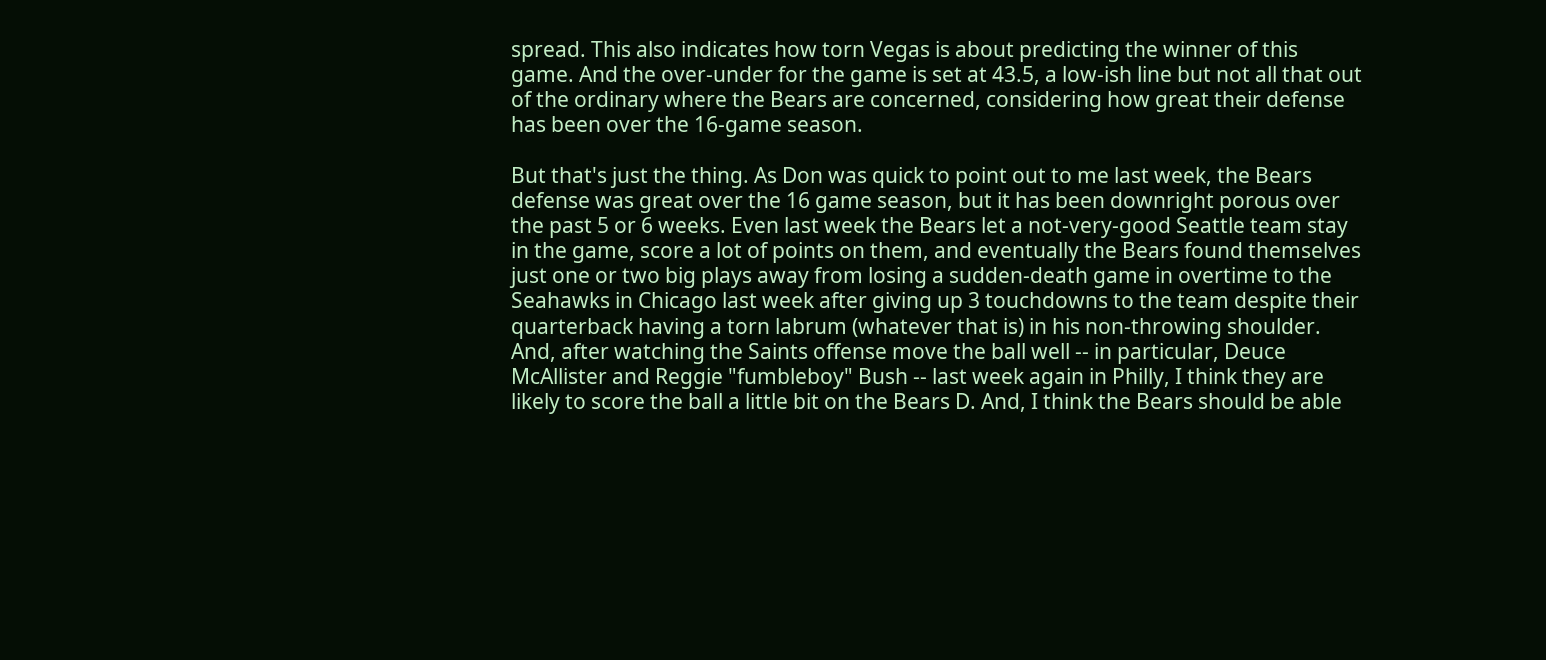spread. This also indicates how torn Vegas is about predicting the winner of this game. And the over-under for the game is set at 43.5, a low-ish line but not all that out of the ordinary where the Bears are concerned, considering how great their defense has been over the 16-game season.

But that's just the thing. As Don was quick to point out to me last week, the Bears defense was great over the 16 game season, but it has been downright porous over the past 5 or 6 weeks. Even last week the Bears let a not-very-good Seattle team stay in the game, score a lot of points on them, and eventually the Bears found themselves just one or two big plays away from losing a sudden-death game in overtime to the Seahawks in Chicago last week after giving up 3 touchdowns to the team despite their quarterback having a torn labrum (whatever that is) in his non-throwing shoulder. And, after watching the Saints offense move the ball well -- in particular, Deuce McAllister and Reggie "fumbleboy" Bush -- last week again in Philly, I think they are likely to score the ball a little bit on the Bears D. And, I think the Bears should be able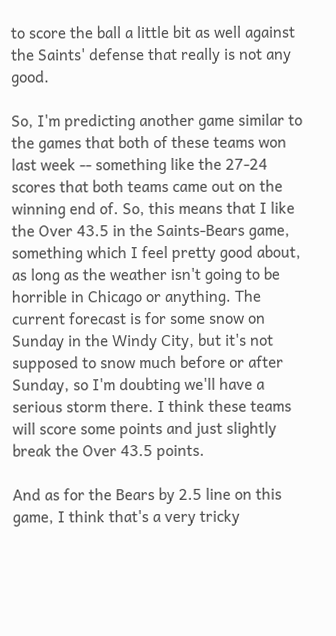to score the ball a little bit as well against the Saints' defense that really is not any good.

So, I'm predicting another game similar to the games that both of these teams won last week -- something like the 27-24 scores that both teams came out on the winning end of. So, this means that I like the Over 43.5 in the Saints-Bears game, something which I feel pretty good about, as long as the weather isn't going to be horrible in Chicago or anything. The current forecast is for some snow on Sunday in the Windy City, but it's not supposed to snow much before or after Sunday, so I'm doubting we'll have a serious storm there. I think these teams will score some points and just slightly break the Over 43.5 points.

And as for the Bears by 2.5 line on this game, I think that's a very tricky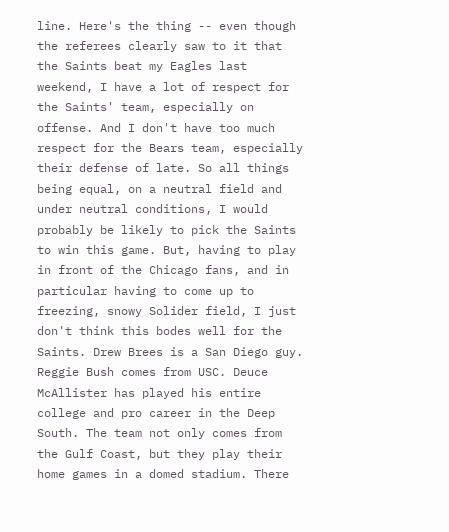line. Here's the thing -- even though the referees clearly saw to it that the Saints beat my Eagles last weekend, I have a lot of respect for the Saints' team, especially on offense. And I don't have too much respect for the Bears team, especially their defense of late. So all things being equal, on a neutral field and under neutral conditions, I would probably be likely to pick the Saints to win this game. But, having to play in front of the Chicago fans, and in particular having to come up to freezing, snowy Solider field, I just don't think this bodes well for the Saints. Drew Brees is a San Diego guy. Reggie Bush comes from USC. Deuce McAllister has played his entire college and pro career in the Deep South. The team not only comes from the Gulf Coast, but they play their home games in a domed stadium. There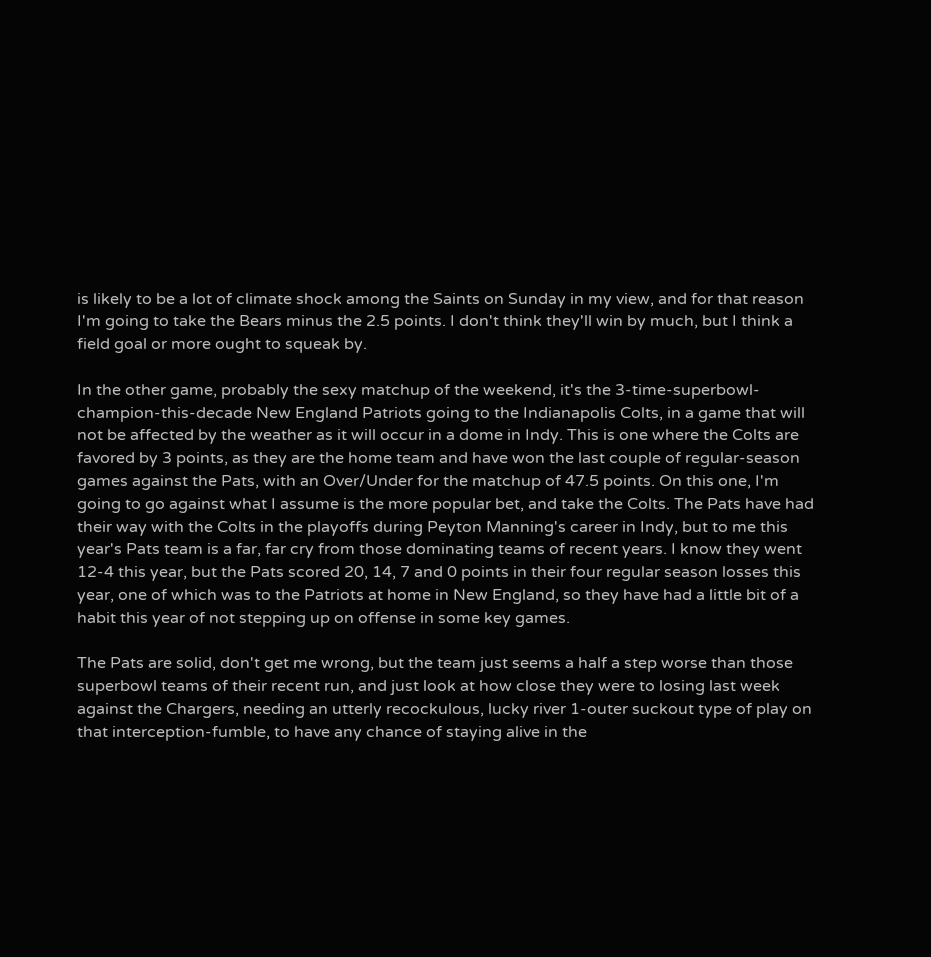is likely to be a lot of climate shock among the Saints on Sunday in my view, and for that reason I'm going to take the Bears minus the 2.5 points. I don't think they'll win by much, but I think a field goal or more ought to squeak by.

In the other game, probably the sexy matchup of the weekend, it's the 3-time-superbowl-champion-this-decade New England Patriots going to the Indianapolis Colts, in a game that will not be affected by the weather as it will occur in a dome in Indy. This is one where the Colts are favored by 3 points, as they are the home team and have won the last couple of regular-season games against the Pats, with an Over/Under for the matchup of 47.5 points. On this one, I'm going to go against what I assume is the more popular bet, and take the Colts. The Pats have had their way with the Colts in the playoffs during Peyton Manning's career in Indy, but to me this year's Pats team is a far, far cry from those dominating teams of recent years. I know they went 12-4 this year, but the Pats scored 20, 14, 7 and 0 points in their four regular season losses this year, one of which was to the Patriots at home in New England, so they have had a little bit of a habit this year of not stepping up on offense in some key games.

The Pats are solid, don't get me wrong, but the team just seems a half a step worse than those superbowl teams of their recent run, and just look at how close they were to losing last week against the Chargers, needing an utterly recockulous, lucky river 1-outer suckout type of play on that interception-fumble, to have any chance of staying alive in the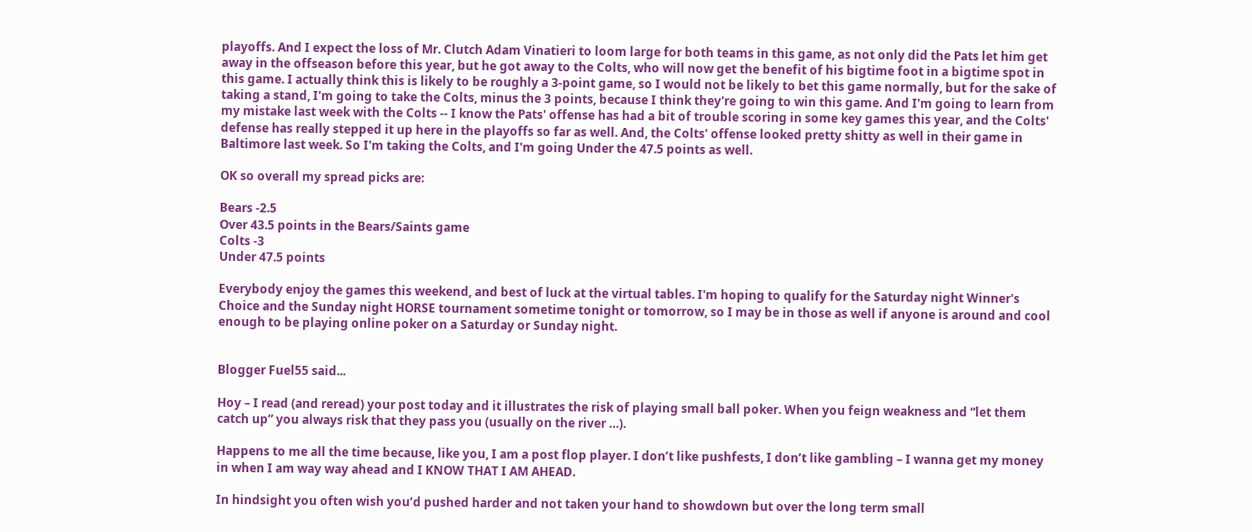playoffs. And I expect the loss of Mr. Clutch Adam Vinatieri to loom large for both teams in this game, as not only did the Pats let him get away in the offseason before this year, but he got away to the Colts, who will now get the benefit of his bigtime foot in a bigtime spot in this game. I actually think this is likely to be roughly a 3-point game, so I would not be likely to bet this game normally, but for the sake of taking a stand, I'm going to take the Colts, minus the 3 points, because I think they're going to win this game. And I'm going to learn from my mistake last week with the Colts -- I know the Pats' offense has had a bit of trouble scoring in some key games this year, and the Colts' defense has really stepped it up here in the playoffs so far as well. And, the Colts' offense looked pretty shitty as well in their game in Baltimore last week. So I'm taking the Colts, and I'm going Under the 47.5 points as well.

OK so overall my spread picks are:

Bears -2.5
Over 43.5 points in the Bears/Saints game
Colts -3
Under 47.5 points

Everybody enjoy the games this weekend, and best of luck at the virtual tables. I'm hoping to qualify for the Saturday night Winner's Choice and the Sunday night HORSE tournament sometime tonight or tomorrow, so I may be in those as well if anyone is around and cool enough to be playing online poker on a Saturday or Sunday night.


Blogger Fuel55 said...

Hoy – I read (and reread) your post today and it illustrates the risk of playing small ball poker. When you feign weakness and “let them catch up” you always risk that they pass you (usually on the river …).

Happens to me all the time because, like you, I am a post flop player. I don’t like pushfests, I don’t like gambling – I wanna get my money in when I am way way ahead and I KNOW THAT I AM AHEAD.

In hindsight you often wish you’d pushed harder and not taken your hand to showdown but over the long term small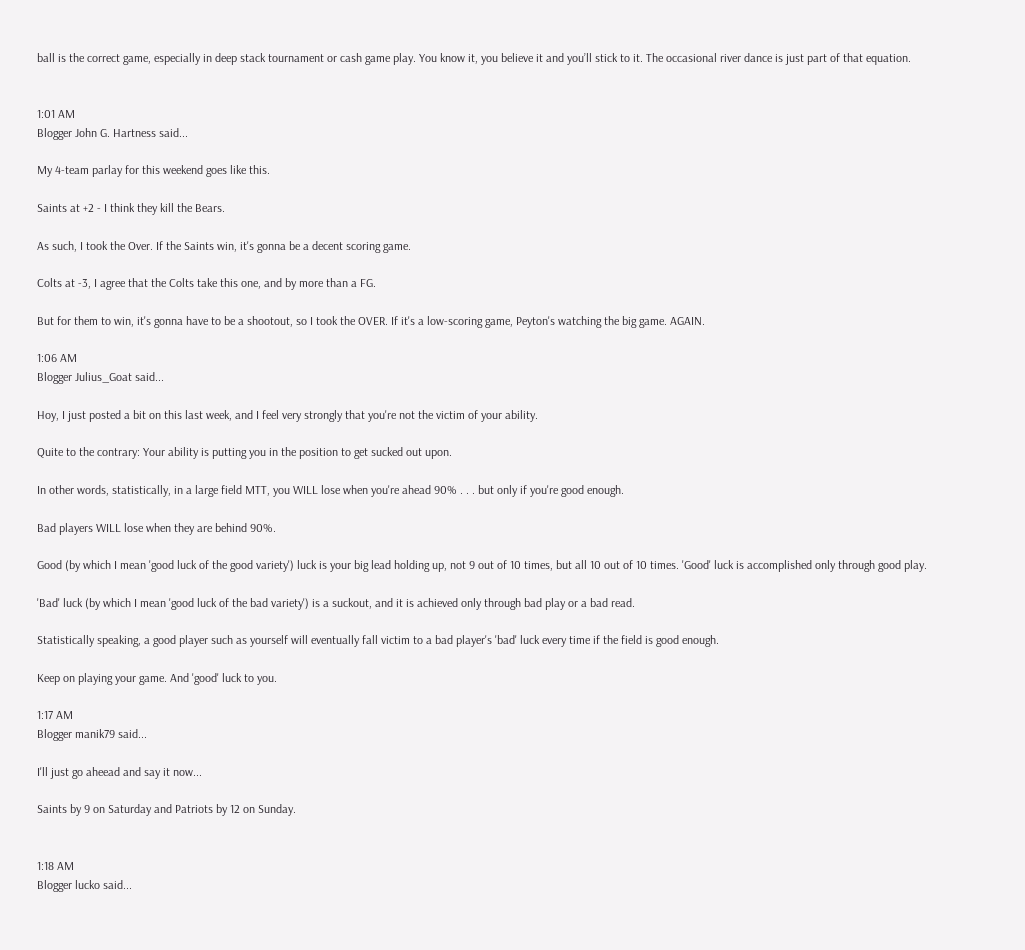ball is the correct game, especially in deep stack tournament or cash game play. You know it, you believe it and you’ll stick to it. The occasional river dance is just part of that equation.


1:01 AM
Blogger John G. Hartness said...

My 4-team parlay for this weekend goes like this.

Saints at +2 - I think they kill the Bears.

As such, I took the Over. If the Saints win, it's gonna be a decent scoring game.

Colts at -3, I agree that the Colts take this one, and by more than a FG.

But for them to win, it's gonna have to be a shootout, so I took the OVER. If it's a low-scoring game, Peyton's watching the big game. AGAIN.

1:06 AM
Blogger Julius_Goat said...

Hoy, I just posted a bit on this last week, and I feel very strongly that you're not the victim of your ability.

Quite to the contrary: Your ability is putting you in the position to get sucked out upon.

In other words, statistically, in a large field MTT, you WILL lose when you're ahead 90% . . . but only if you're good enough.

Bad players WILL lose when they are behind 90%.

Good (by which I mean 'good luck of the good variety') luck is your big lead holding up, not 9 out of 10 times, but all 10 out of 10 times. 'Good' luck is accomplished only through good play.

'Bad' luck (by which I mean 'good luck of the bad variety') is a suckout, and it is achieved only through bad play or a bad read.

Statistically speaking, a good player such as yourself will eventually fall victim to a bad player's 'bad' luck every time if the field is good enough.

Keep on playing your game. And 'good' luck to you.

1:17 AM
Blogger manik79 said...

I'll just go aheead and say it now...

Saints by 9 on Saturday and Patriots by 12 on Sunday.


1:18 AM
Blogger lucko said...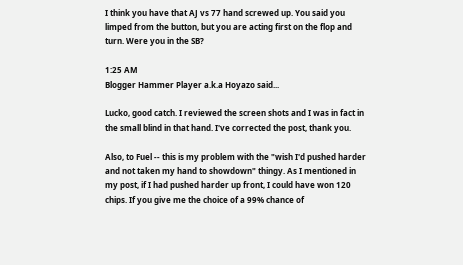I think you have that AJ vs 77 hand screwed up. You said you limped from the button, but you are acting first on the flop and turn. Were you in the SB?

1:25 AM
Blogger Hammer Player a.k.a Hoyazo said...

Lucko, good catch. I reviewed the screen shots and I was in fact in the small blind in that hand. I've corrected the post, thank you.

Also, to Fuel -- this is my problem with the "wish I'd pushed harder and not taken my hand to showdown" thingy. As I mentioned in my post, if I had pushed harder up front, I could have won 120 chips. If you give me the choice of a 99% chance of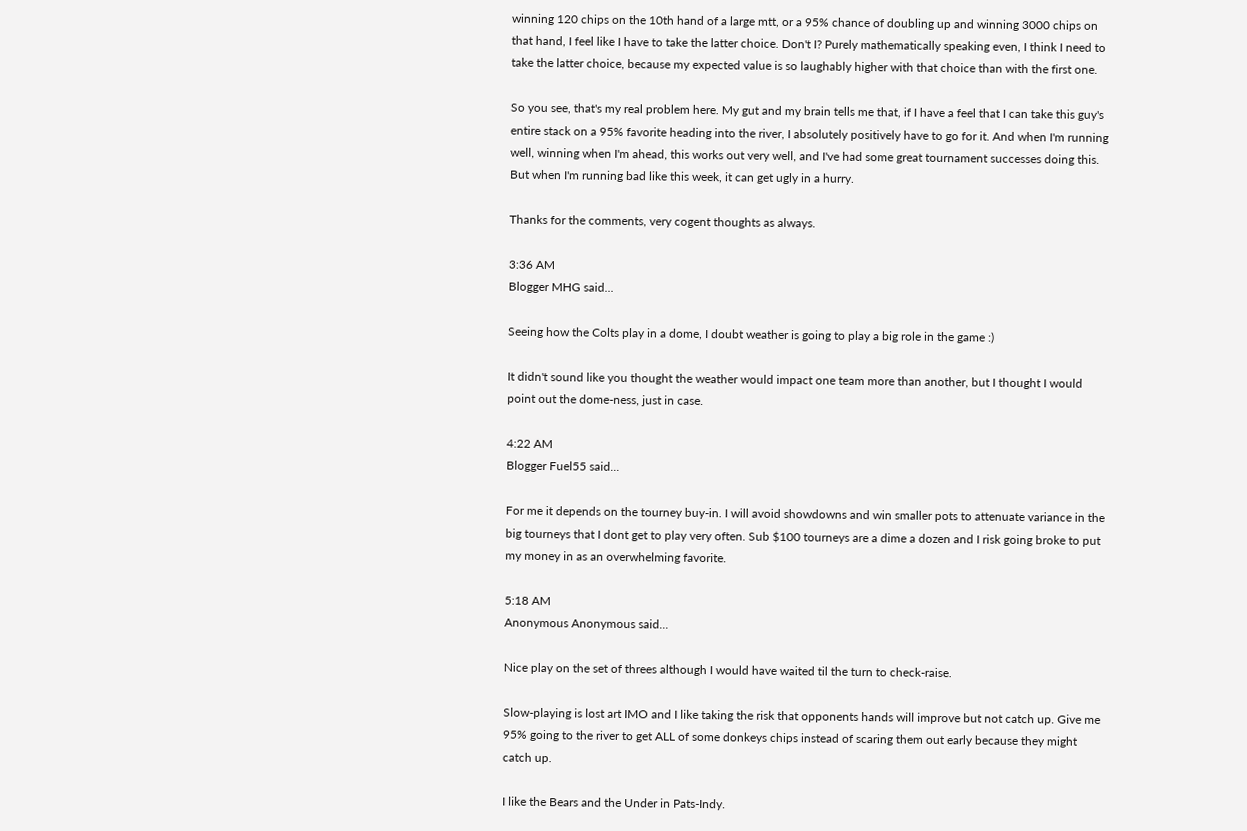winning 120 chips on the 10th hand of a large mtt, or a 95% chance of doubling up and winning 3000 chips on that hand, I feel like I have to take the latter choice. Don't I? Purely mathematically speaking even, I think I need to take the latter choice, because my expected value is so laughably higher with that choice than with the first one.

So you see, that's my real problem here. My gut and my brain tells me that, if I have a feel that I can take this guy's entire stack on a 95% favorite heading into the river, I absolutely positively have to go for it. And when I'm running well, winning when I'm ahead, this works out very well, and I've had some great tournament successes doing this. But when I'm running bad like this week, it can get ugly in a hurry.

Thanks for the comments, very cogent thoughts as always.

3:36 AM
Blogger MHG said...

Seeing how the Colts play in a dome, I doubt weather is going to play a big role in the game :)

It didn't sound like you thought the weather would impact one team more than another, but I thought I would point out the dome-ness, just in case.

4:22 AM
Blogger Fuel55 said...

For me it depends on the tourney buy-in. I will avoid showdowns and win smaller pots to attenuate variance in the big tourneys that I dont get to play very often. Sub $100 tourneys are a dime a dozen and I risk going broke to put my money in as an overwhelming favorite.

5:18 AM
Anonymous Anonymous said...

Nice play on the set of threes although I would have waited til the turn to check-raise.

Slow-playing is lost art IMO and I like taking the risk that opponents hands will improve but not catch up. Give me 95% going to the river to get ALL of some donkeys chips instead of scaring them out early because they might catch up.

I like the Bears and the Under in Pats-Indy.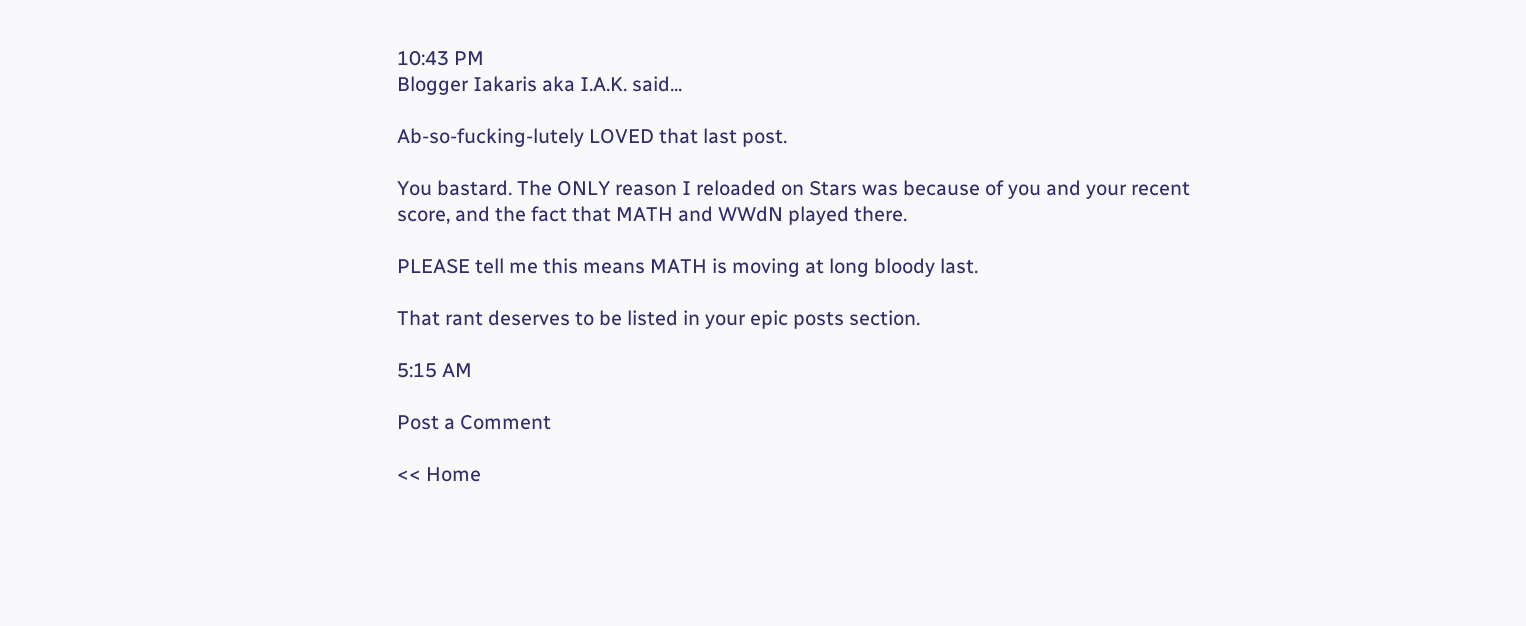10:43 PM
Blogger Iakaris aka I.A.K. said...

Ab-so-fucking-lutely LOVED that last post.

You bastard. The ONLY reason I reloaded on Stars was because of you and your recent score, and the fact that MATH and WWdN played there.

PLEASE tell me this means MATH is moving at long bloody last.

That rant deserves to be listed in your epic posts section.

5:15 AM

Post a Comment

<< Home